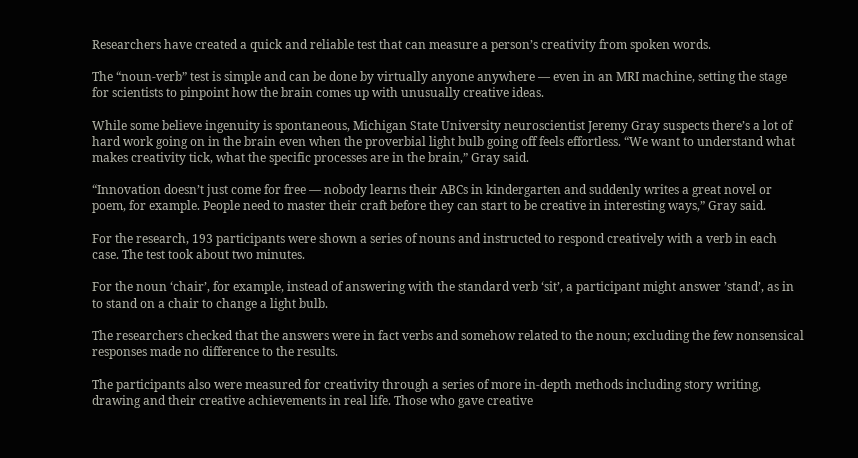Researchers have created a quick and reliable test that can measure a person’s creativity from spoken words.

The “noun-verb” test is simple and can be done by virtually anyone anywhere — even in an MRI machine, setting the stage for scientists to pinpoint how the brain comes up with unusually creative ideas.

While some believe ingenuity is spontaneous, Michigan State University neuroscientist Jeremy Gray suspects there’s a lot of hard work going on in the brain even when the proverbial light bulb going off feels effortless. “We want to understand what makes creativity tick, what the specific processes are in the brain,” Gray said.

“Innovation doesn’t just come for free — nobody learns their ABCs in kindergarten and suddenly writes a great novel or poem, for example. People need to master their craft before they can start to be creative in interesting ways,” Gray said.

For the research, 193 participants were shown a series of nouns and instructed to respond creatively with a verb in each case. The test took about two minutes.

For the noun ‘chair’, for example, instead of answering with the standard verb ‘sit’, a participant might answer ’stand’, as in to stand on a chair to change a light bulb.

The researchers checked that the answers were in fact verbs and somehow related to the noun; excluding the few nonsensical responses made no difference to the results.

The participants also were measured for creativity through a series of more in-depth methods including story writing, drawing and their creative achievements in real life. Those who gave creative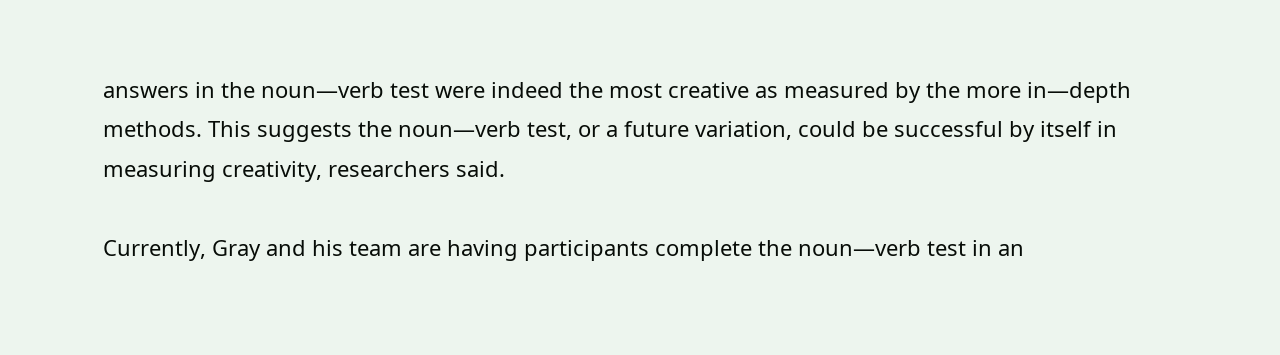answers in the noun—verb test were indeed the most creative as measured by the more in—depth methods. This suggests the noun—verb test, or a future variation, could be successful by itself in measuring creativity, researchers said.

Currently, Gray and his team are having participants complete the noun—verb test in an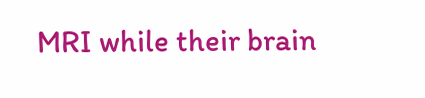MRI while their brain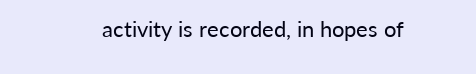activity is recorded, in hopes of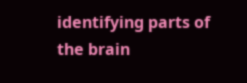identifying parts of the brain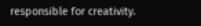responsible for creativity.